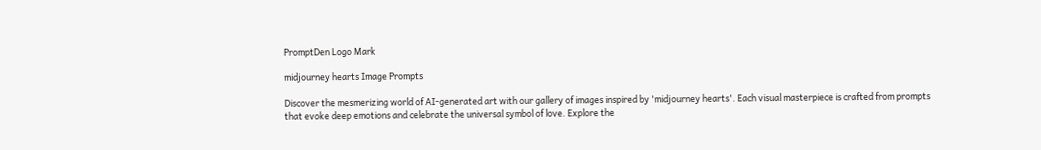PromptDen Logo Mark

midjourney hearts Image Prompts

Discover the mesmerizing world of AI-generated art with our gallery of images inspired by 'midjourney hearts'. Each visual masterpiece is crafted from prompts that evoke deep emotions and celebrate the universal symbol of love. Explore the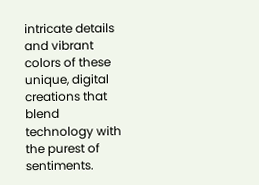intricate details and vibrant colors of these unique, digital creations that blend technology with the purest of sentiments.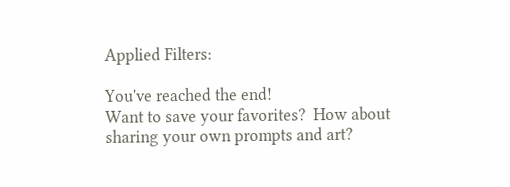Applied Filters:

You've reached the end!
Want to save your favorites?  How about sharing your own prompts and art?